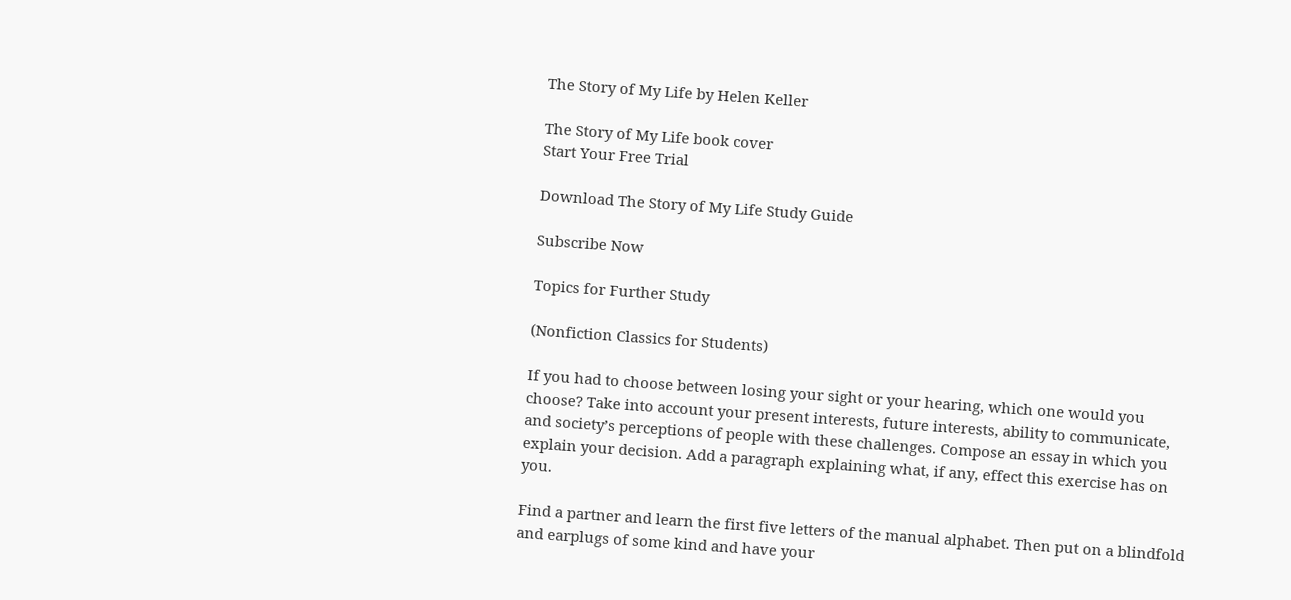The Story of My Life by Helen Keller

The Story of My Life book cover
Start Your Free Trial

Download The Story of My Life Study Guide

Subscribe Now

Topics for Further Study

(Nonfiction Classics for Students)

If you had to choose between losing your sight or your hearing, which one would you choose? Take into account your present interests, future interests, ability to communicate, and society’s perceptions of people with these challenges. Compose an essay in which you explain your decision. Add a paragraph explaining what, if any, effect this exercise has on you.

Find a partner and learn the first five letters of the manual alphabet. Then put on a blindfold and earplugs of some kind and have your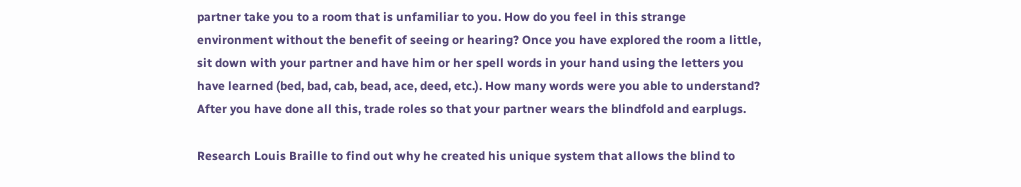partner take you to a room that is unfamiliar to you. How do you feel in this strange environment without the benefit of seeing or hearing? Once you have explored the room a little, sit down with your partner and have him or her spell words in your hand using the letters you have learned (bed, bad, cab, bead, ace, deed, etc.). How many words were you able to understand? After you have done all this, trade roles so that your partner wears the blindfold and earplugs.

Research Louis Braille to find out why he created his unique system that allows the blind to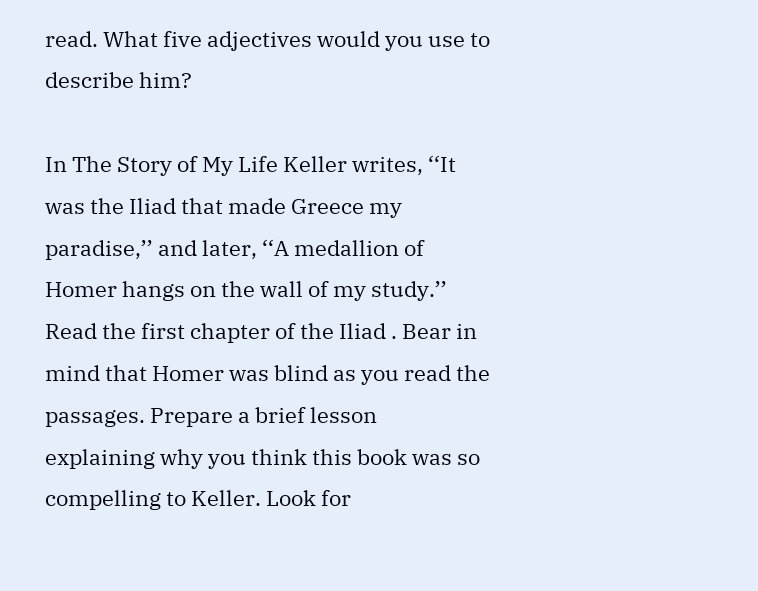read. What five adjectives would you use to describe him?

In The Story of My Life Keller writes, ‘‘It was the Iliad that made Greece my paradise,’’ and later, ‘‘A medallion of Homer hangs on the wall of my study.’’ Read the first chapter of the Iliad . Bear in mind that Homer was blind as you read the passages. Prepare a brief lesson explaining why you think this book was so compelling to Keller. Look for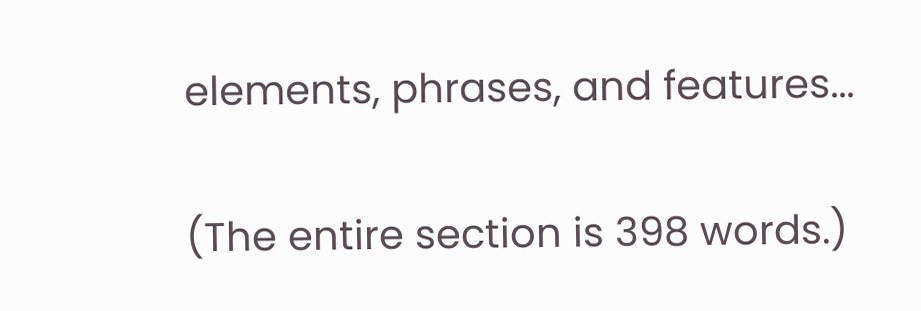elements, phrases, and features...

(The entire section is 398 words.)